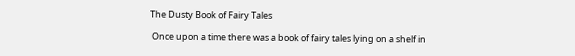The Dusty Book of Fairy Tales

 Once upon a time there was a book of fairy tales lying on a shelf in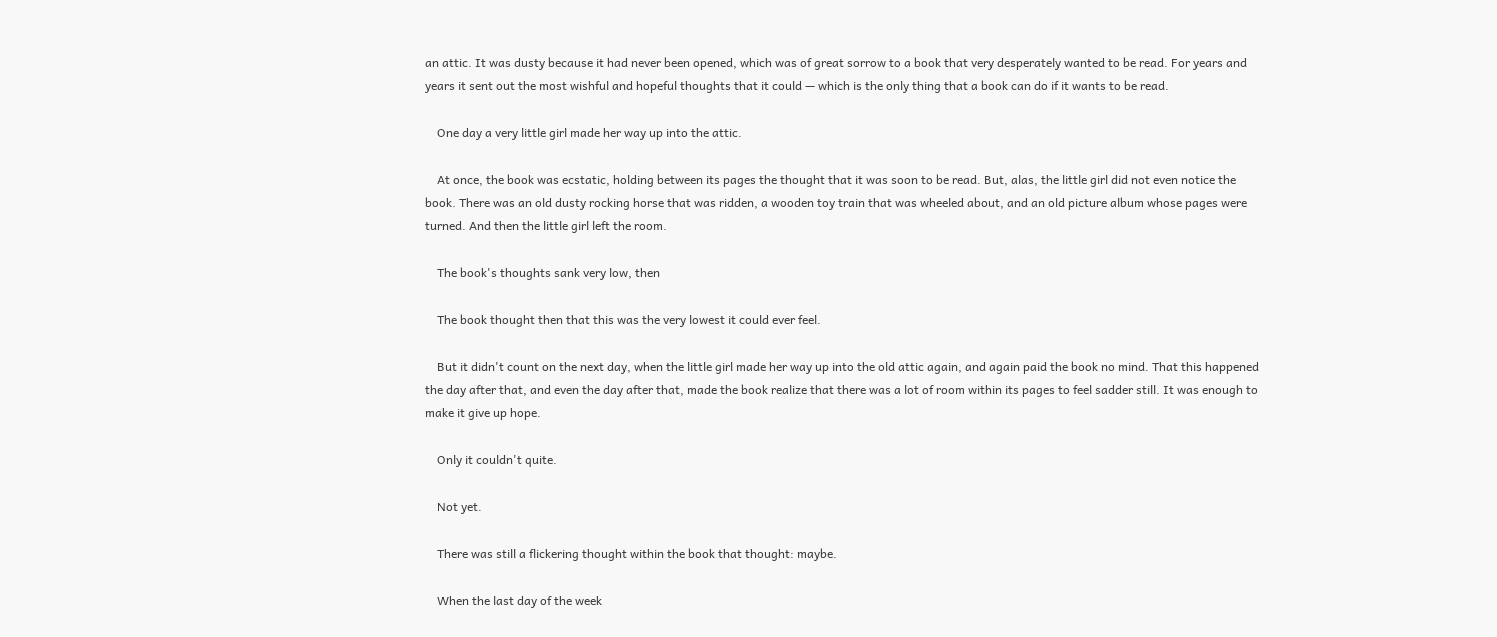an attic. It was dusty because it had never been opened, which was of great sorrow to a book that very desperately wanted to be read. For years and years it sent out the most wishful and hopeful thoughts that it could — which is the only thing that a book can do if it wants to be read.

    One day a very little girl made her way up into the attic.

    At once, the book was ecstatic, holding between its pages the thought that it was soon to be read. But, alas, the little girl did not even notice the book. There was an old dusty rocking horse that was ridden, a wooden toy train that was wheeled about, and an old picture album whose pages were turned. And then the little girl left the room.

    The book's thoughts sank very low, then

    The book thought then that this was the very lowest it could ever feel.

    But it didn't count on the next day, when the little girl made her way up into the old attic again, and again paid the book no mind. That this happened the day after that, and even the day after that, made the book realize that there was a lot of room within its pages to feel sadder still. It was enough to make it give up hope.

    Only it couldn't quite.

    Not yet.

    There was still a flickering thought within the book that thought: maybe.

    When the last day of the week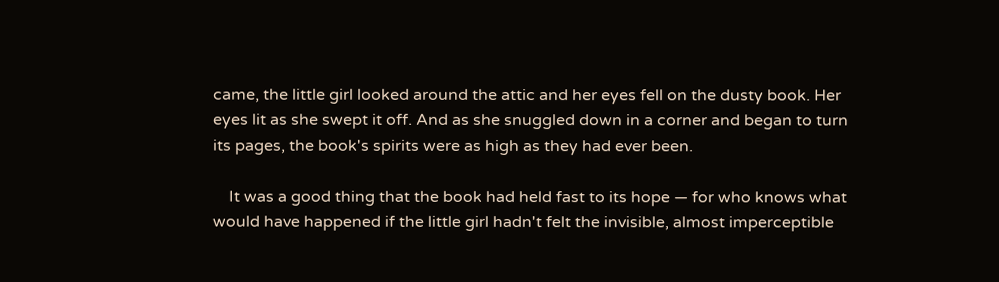came, the little girl looked around the attic and her eyes fell on the dusty book. Her eyes lit as she swept it off. And as she snuggled down in a corner and began to turn its pages, the book's spirits were as high as they had ever been.

    It was a good thing that the book had held fast to its hope — for who knows what would have happened if the little girl hadn't felt the invisible, almost imperceptible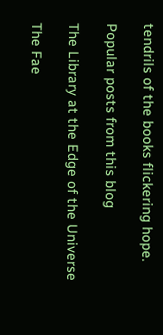tendrils of the books flickering hope.

Popular posts from this blog

The Library at the Edge of the Universe

The Fae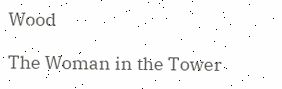Wood

The Woman in the Tower